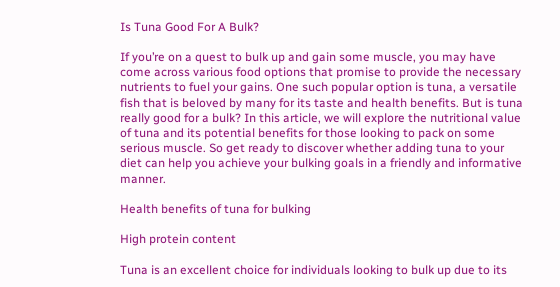Is Tuna Good For A Bulk?

If you’re on a quest to bulk up and gain some muscle, you may have come across various food options that promise to provide the necessary nutrients to fuel your gains. One such popular option is tuna, a versatile fish that is beloved by many for its taste and health benefits. But is tuna really good for a bulk? In this article, we will explore the nutritional value of tuna and its potential benefits for those looking to pack on some serious muscle. So get ready to discover whether adding tuna to your diet can help you achieve your bulking goals in a friendly and informative manner.

Health benefits of tuna for bulking

High protein content

Tuna is an excellent choice for individuals looking to bulk up due to its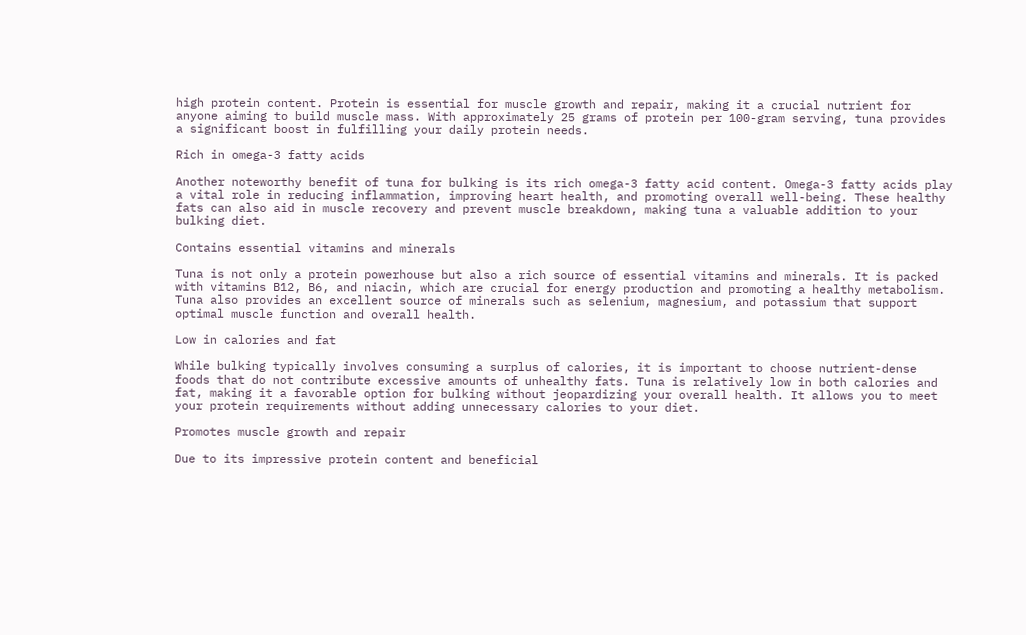high protein content. Protein is essential for muscle growth and repair, making it a crucial nutrient for anyone aiming to build muscle mass. With approximately 25 grams of protein per 100-gram serving, tuna provides a significant boost in fulfilling your daily protein needs.

Rich in omega-3 fatty acids

Another noteworthy benefit of tuna for bulking is its rich omega-3 fatty acid content. Omega-3 fatty acids play a vital role in reducing inflammation, improving heart health, and promoting overall well-being. These healthy fats can also aid in muscle recovery and prevent muscle breakdown, making tuna a valuable addition to your bulking diet.

Contains essential vitamins and minerals

Tuna is not only a protein powerhouse but also a rich source of essential vitamins and minerals. It is packed with vitamins B12, B6, and niacin, which are crucial for energy production and promoting a healthy metabolism. Tuna also provides an excellent source of minerals such as selenium, magnesium, and potassium that support optimal muscle function and overall health.

Low in calories and fat

While bulking typically involves consuming a surplus of calories, it is important to choose nutrient-dense foods that do not contribute excessive amounts of unhealthy fats. Tuna is relatively low in both calories and fat, making it a favorable option for bulking without jeopardizing your overall health. It allows you to meet your protein requirements without adding unnecessary calories to your diet.

Promotes muscle growth and repair

Due to its impressive protein content and beneficial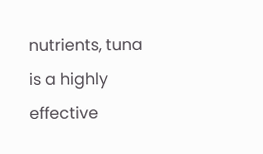nutrients, tuna is a highly effective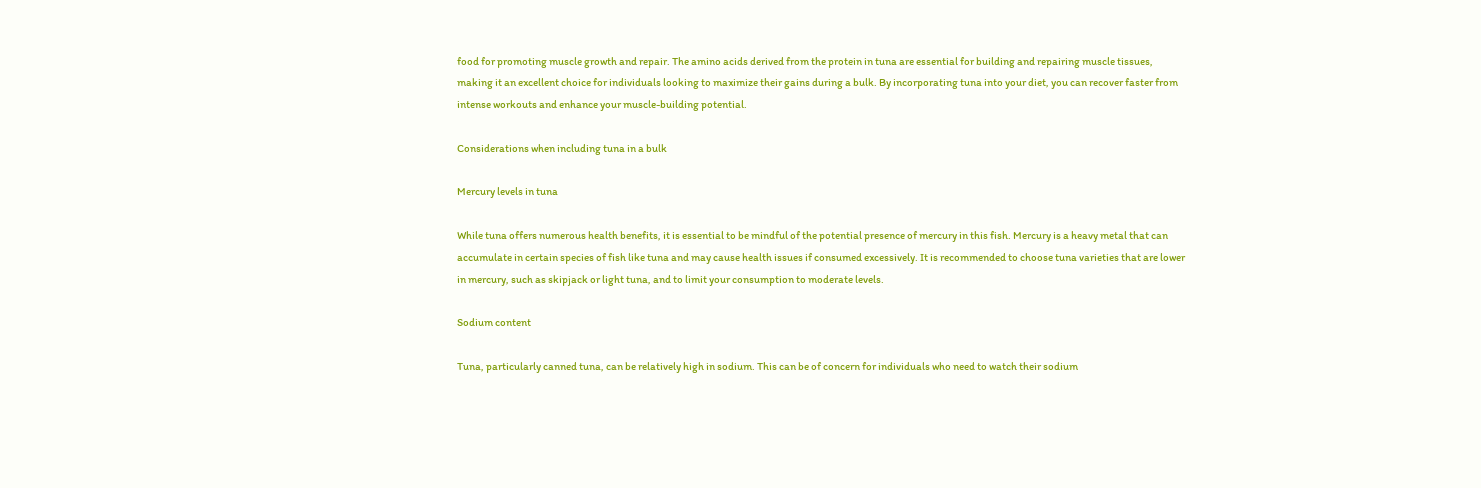food for promoting muscle growth and repair. The amino acids derived from the protein in tuna are essential for building and repairing muscle tissues, making it an excellent choice for individuals looking to maximize their gains during a bulk. By incorporating tuna into your diet, you can recover faster from intense workouts and enhance your muscle-building potential.

Considerations when including tuna in a bulk

Mercury levels in tuna

While tuna offers numerous health benefits, it is essential to be mindful of the potential presence of mercury in this fish. Mercury is a heavy metal that can accumulate in certain species of fish like tuna and may cause health issues if consumed excessively. It is recommended to choose tuna varieties that are lower in mercury, such as skipjack or light tuna, and to limit your consumption to moderate levels.

Sodium content

Tuna, particularly canned tuna, can be relatively high in sodium. This can be of concern for individuals who need to watch their sodium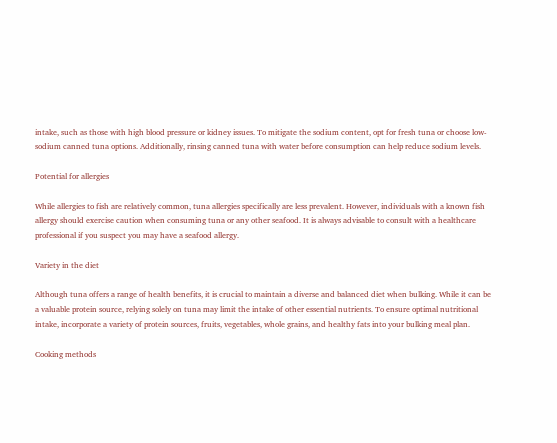intake, such as those with high blood pressure or kidney issues. To mitigate the sodium content, opt for fresh tuna or choose low-sodium canned tuna options. Additionally, rinsing canned tuna with water before consumption can help reduce sodium levels.

Potential for allergies

While allergies to fish are relatively common, tuna allergies specifically are less prevalent. However, individuals with a known fish allergy should exercise caution when consuming tuna or any other seafood. It is always advisable to consult with a healthcare professional if you suspect you may have a seafood allergy.

Variety in the diet

Although tuna offers a range of health benefits, it is crucial to maintain a diverse and balanced diet when bulking. While it can be a valuable protein source, relying solely on tuna may limit the intake of other essential nutrients. To ensure optimal nutritional intake, incorporate a variety of protein sources, fruits, vegetables, whole grains, and healthy fats into your bulking meal plan.

Cooking methods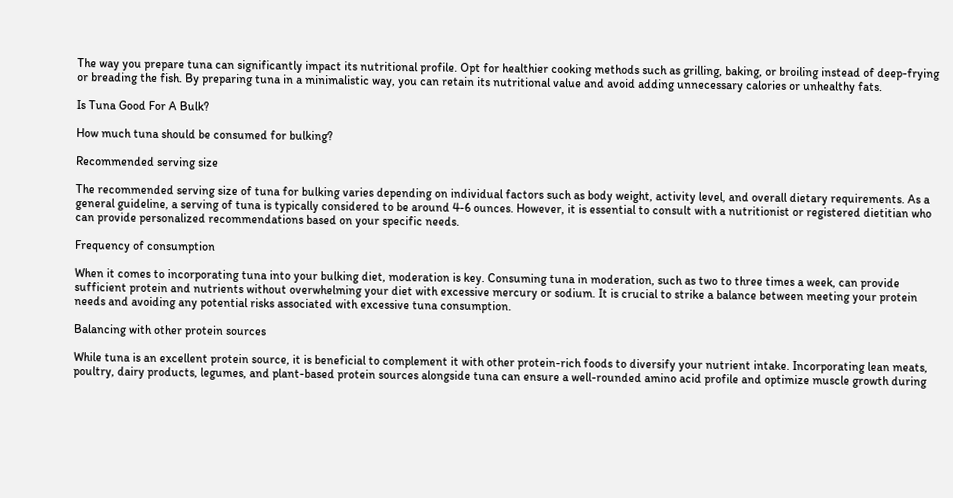The way you prepare tuna can significantly impact its nutritional profile. Opt for healthier cooking methods such as grilling, baking, or broiling instead of deep-frying or breading the fish. By preparing tuna in a minimalistic way, you can retain its nutritional value and avoid adding unnecessary calories or unhealthy fats.

Is Tuna Good For A Bulk?

How much tuna should be consumed for bulking?

Recommended serving size

The recommended serving size of tuna for bulking varies depending on individual factors such as body weight, activity level, and overall dietary requirements. As a general guideline, a serving of tuna is typically considered to be around 4-6 ounces. However, it is essential to consult with a nutritionist or registered dietitian who can provide personalized recommendations based on your specific needs.

Frequency of consumption

When it comes to incorporating tuna into your bulking diet, moderation is key. Consuming tuna in moderation, such as two to three times a week, can provide sufficient protein and nutrients without overwhelming your diet with excessive mercury or sodium. It is crucial to strike a balance between meeting your protein needs and avoiding any potential risks associated with excessive tuna consumption.

Balancing with other protein sources

While tuna is an excellent protein source, it is beneficial to complement it with other protein-rich foods to diversify your nutrient intake. Incorporating lean meats, poultry, dairy products, legumes, and plant-based protein sources alongside tuna can ensure a well-rounded amino acid profile and optimize muscle growth during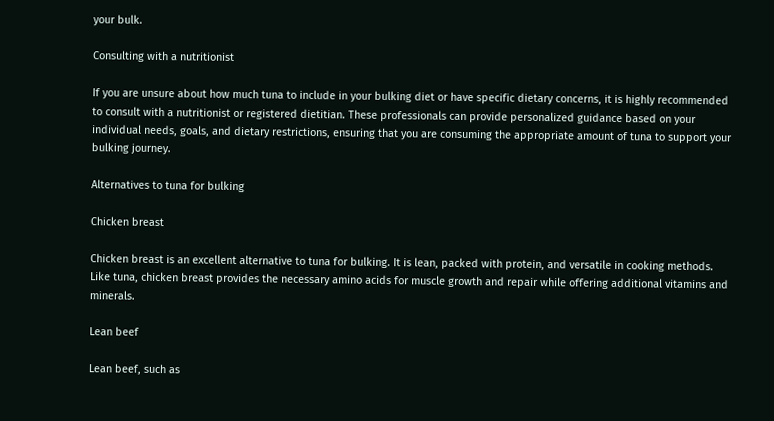your bulk.

Consulting with a nutritionist

If you are unsure about how much tuna to include in your bulking diet or have specific dietary concerns, it is highly recommended to consult with a nutritionist or registered dietitian. These professionals can provide personalized guidance based on your individual needs, goals, and dietary restrictions, ensuring that you are consuming the appropriate amount of tuna to support your bulking journey.

Alternatives to tuna for bulking

Chicken breast

Chicken breast is an excellent alternative to tuna for bulking. It is lean, packed with protein, and versatile in cooking methods. Like tuna, chicken breast provides the necessary amino acids for muscle growth and repair while offering additional vitamins and minerals.

Lean beef

Lean beef, such as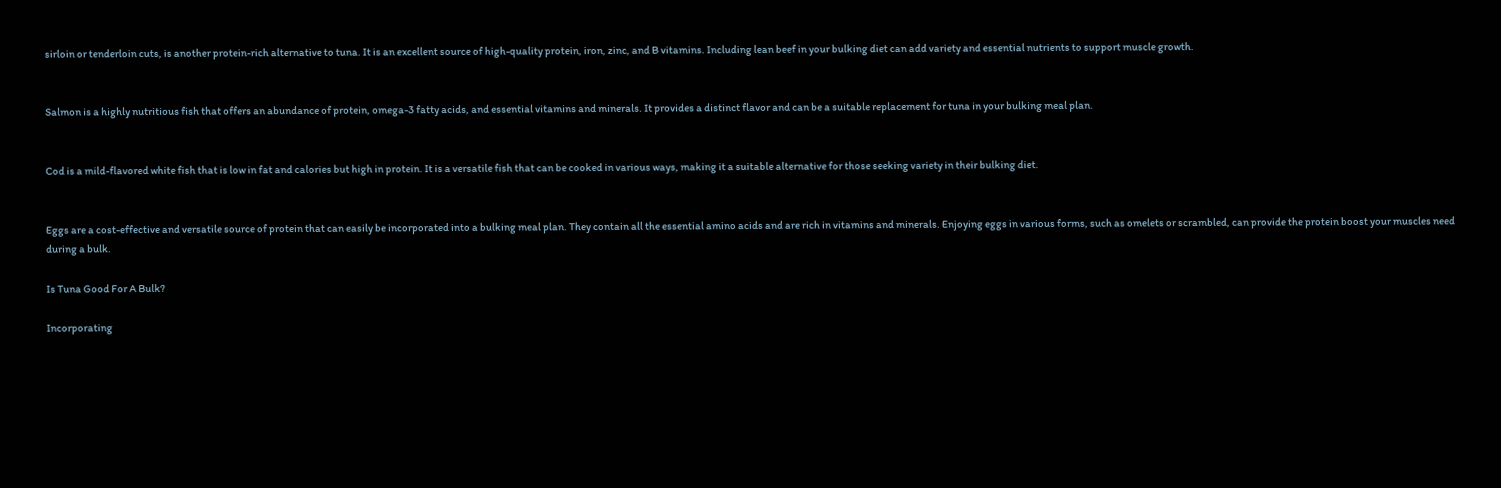sirloin or tenderloin cuts, is another protein-rich alternative to tuna. It is an excellent source of high-quality protein, iron, zinc, and B vitamins. Including lean beef in your bulking diet can add variety and essential nutrients to support muscle growth.


Salmon is a highly nutritious fish that offers an abundance of protein, omega-3 fatty acids, and essential vitamins and minerals. It provides a distinct flavor and can be a suitable replacement for tuna in your bulking meal plan.


Cod is a mild-flavored white fish that is low in fat and calories but high in protein. It is a versatile fish that can be cooked in various ways, making it a suitable alternative for those seeking variety in their bulking diet.


Eggs are a cost-effective and versatile source of protein that can easily be incorporated into a bulking meal plan. They contain all the essential amino acids and are rich in vitamins and minerals. Enjoying eggs in various forms, such as omelets or scrambled, can provide the protein boost your muscles need during a bulk.

Is Tuna Good For A Bulk?

Incorporating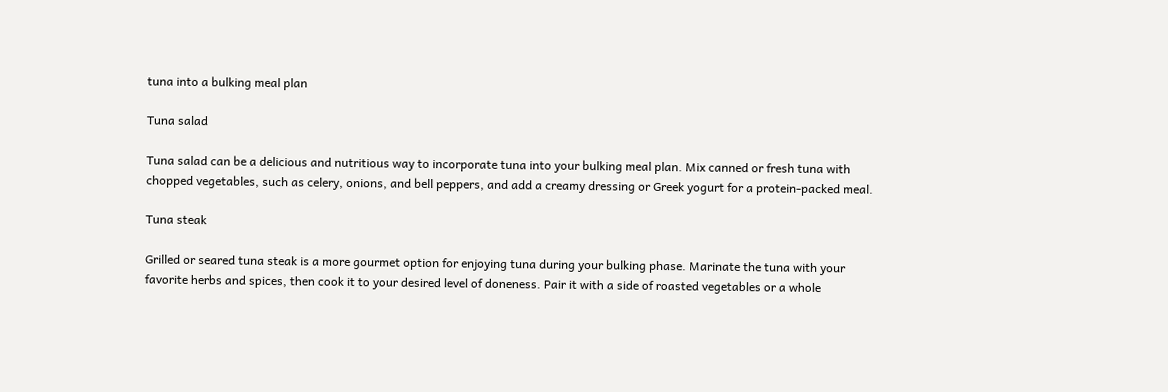tuna into a bulking meal plan

Tuna salad

Tuna salad can be a delicious and nutritious way to incorporate tuna into your bulking meal plan. Mix canned or fresh tuna with chopped vegetables, such as celery, onions, and bell peppers, and add a creamy dressing or Greek yogurt for a protein-packed meal.

Tuna steak

Grilled or seared tuna steak is a more gourmet option for enjoying tuna during your bulking phase. Marinate the tuna with your favorite herbs and spices, then cook it to your desired level of doneness. Pair it with a side of roasted vegetables or a whole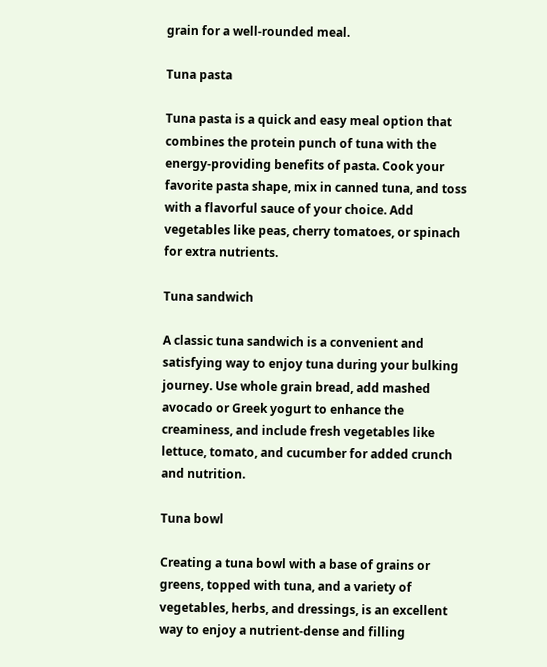grain for a well-rounded meal.

Tuna pasta

Tuna pasta is a quick and easy meal option that combines the protein punch of tuna with the energy-providing benefits of pasta. Cook your favorite pasta shape, mix in canned tuna, and toss with a flavorful sauce of your choice. Add vegetables like peas, cherry tomatoes, or spinach for extra nutrients.

Tuna sandwich

A classic tuna sandwich is a convenient and satisfying way to enjoy tuna during your bulking journey. Use whole grain bread, add mashed avocado or Greek yogurt to enhance the creaminess, and include fresh vegetables like lettuce, tomato, and cucumber for added crunch and nutrition.

Tuna bowl

Creating a tuna bowl with a base of grains or greens, topped with tuna, and a variety of vegetables, herbs, and dressings, is an excellent way to enjoy a nutrient-dense and filling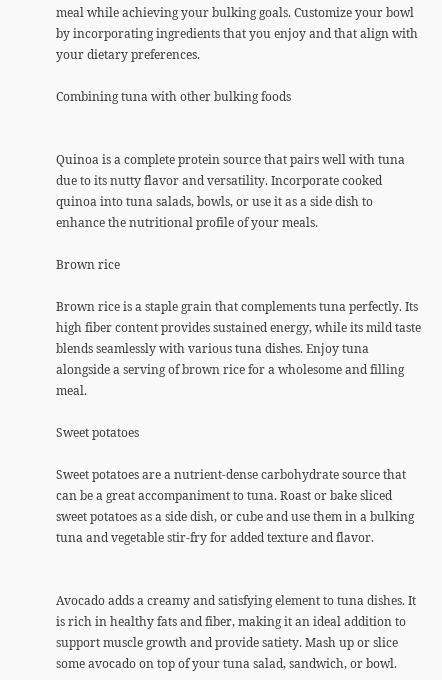meal while achieving your bulking goals. Customize your bowl by incorporating ingredients that you enjoy and that align with your dietary preferences.

Combining tuna with other bulking foods


Quinoa is a complete protein source that pairs well with tuna due to its nutty flavor and versatility. Incorporate cooked quinoa into tuna salads, bowls, or use it as a side dish to enhance the nutritional profile of your meals.

Brown rice

Brown rice is a staple grain that complements tuna perfectly. Its high fiber content provides sustained energy, while its mild taste blends seamlessly with various tuna dishes. Enjoy tuna alongside a serving of brown rice for a wholesome and filling meal.

Sweet potatoes

Sweet potatoes are a nutrient-dense carbohydrate source that can be a great accompaniment to tuna. Roast or bake sliced sweet potatoes as a side dish, or cube and use them in a bulking tuna and vegetable stir-fry for added texture and flavor.


Avocado adds a creamy and satisfying element to tuna dishes. It is rich in healthy fats and fiber, making it an ideal addition to support muscle growth and provide satiety. Mash up or slice some avocado on top of your tuna salad, sandwich, or bowl.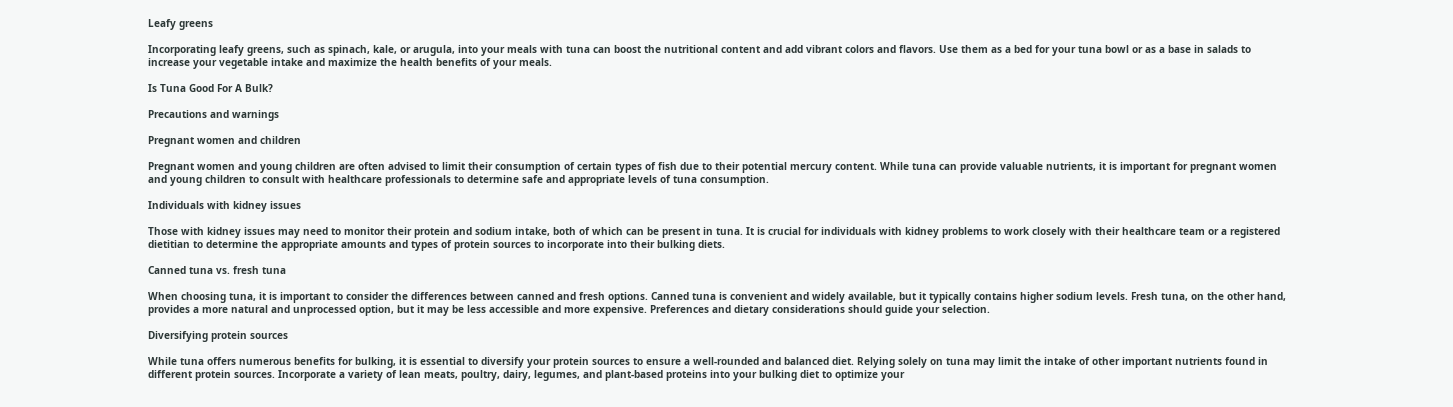Leafy greens

Incorporating leafy greens, such as spinach, kale, or arugula, into your meals with tuna can boost the nutritional content and add vibrant colors and flavors. Use them as a bed for your tuna bowl or as a base in salads to increase your vegetable intake and maximize the health benefits of your meals.

Is Tuna Good For A Bulk?

Precautions and warnings

Pregnant women and children

Pregnant women and young children are often advised to limit their consumption of certain types of fish due to their potential mercury content. While tuna can provide valuable nutrients, it is important for pregnant women and young children to consult with healthcare professionals to determine safe and appropriate levels of tuna consumption.

Individuals with kidney issues

Those with kidney issues may need to monitor their protein and sodium intake, both of which can be present in tuna. It is crucial for individuals with kidney problems to work closely with their healthcare team or a registered dietitian to determine the appropriate amounts and types of protein sources to incorporate into their bulking diets.

Canned tuna vs. fresh tuna

When choosing tuna, it is important to consider the differences between canned and fresh options. Canned tuna is convenient and widely available, but it typically contains higher sodium levels. Fresh tuna, on the other hand, provides a more natural and unprocessed option, but it may be less accessible and more expensive. Preferences and dietary considerations should guide your selection.

Diversifying protein sources

While tuna offers numerous benefits for bulking, it is essential to diversify your protein sources to ensure a well-rounded and balanced diet. Relying solely on tuna may limit the intake of other important nutrients found in different protein sources. Incorporate a variety of lean meats, poultry, dairy, legumes, and plant-based proteins into your bulking diet to optimize your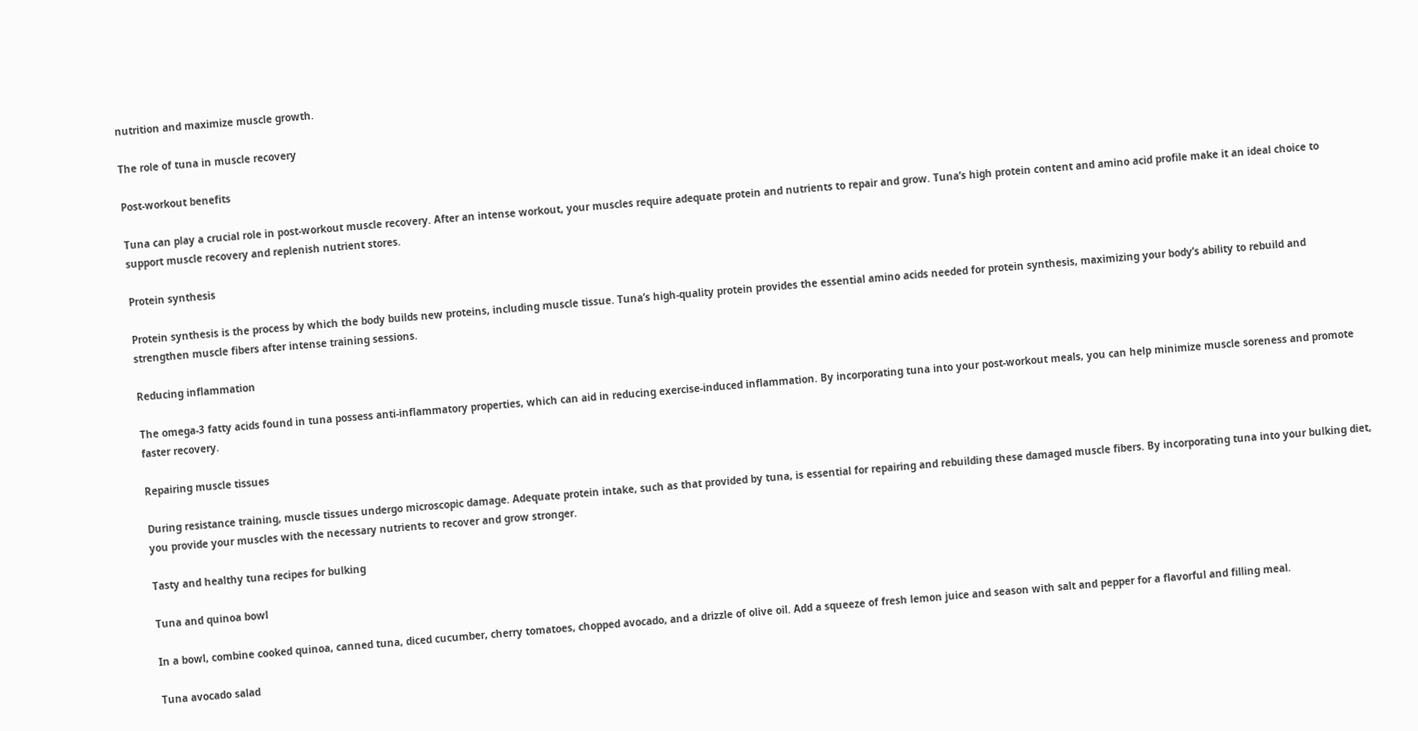nutrition and maximize muscle growth.

The role of tuna in muscle recovery

Post-workout benefits

Tuna can play a crucial role in post-workout muscle recovery. After an intense workout, your muscles require adequate protein and nutrients to repair and grow. Tuna’s high protein content and amino acid profile make it an ideal choice to support muscle recovery and replenish nutrient stores.

Protein synthesis

Protein synthesis is the process by which the body builds new proteins, including muscle tissue. Tuna’s high-quality protein provides the essential amino acids needed for protein synthesis, maximizing your body’s ability to rebuild and strengthen muscle fibers after intense training sessions.

Reducing inflammation

The omega-3 fatty acids found in tuna possess anti-inflammatory properties, which can aid in reducing exercise-induced inflammation. By incorporating tuna into your post-workout meals, you can help minimize muscle soreness and promote faster recovery.

Repairing muscle tissues

During resistance training, muscle tissues undergo microscopic damage. Adequate protein intake, such as that provided by tuna, is essential for repairing and rebuilding these damaged muscle fibers. By incorporating tuna into your bulking diet, you provide your muscles with the necessary nutrients to recover and grow stronger.

Tasty and healthy tuna recipes for bulking

Tuna and quinoa bowl

In a bowl, combine cooked quinoa, canned tuna, diced cucumber, cherry tomatoes, chopped avocado, and a drizzle of olive oil. Add a squeeze of fresh lemon juice and season with salt and pepper for a flavorful and filling meal.

Tuna avocado salad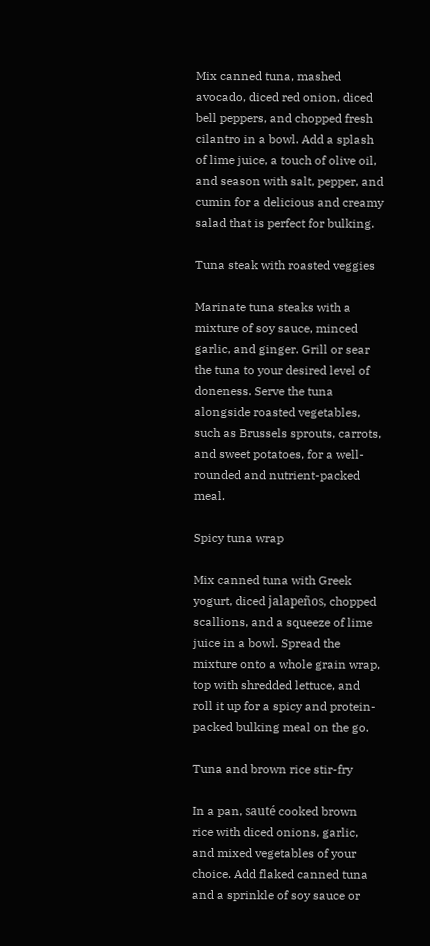Mix canned tuna, mashed avocado, diced red onion, diced bell peppers, and chopped fresh cilantro in a bowl. Add a splash of lime juice, a touch of olive oil, and season with salt, pepper, and cumin for a delicious and creamy salad that is perfect for bulking.

Tuna steak with roasted veggies

Marinate tuna steaks with a mixture of soy sauce, minced garlic, and ginger. Grill or sear the tuna to your desired level of doneness. Serve the tuna alongside roasted vegetables, such as Brussels sprouts, carrots, and sweet potatoes, for a well-rounded and nutrient-packed meal.

Spicy tuna wrap

Mix canned tuna with Greek yogurt, diced jalapeños, chopped scallions, and a squeeze of lime juice in a bowl. Spread the mixture onto a whole grain wrap, top with shredded lettuce, and roll it up for a spicy and protein-packed bulking meal on the go.

Tuna and brown rice stir-fry

In a pan, sauté cooked brown rice with diced onions, garlic, and mixed vegetables of your choice. Add flaked canned tuna and a sprinkle of soy sauce or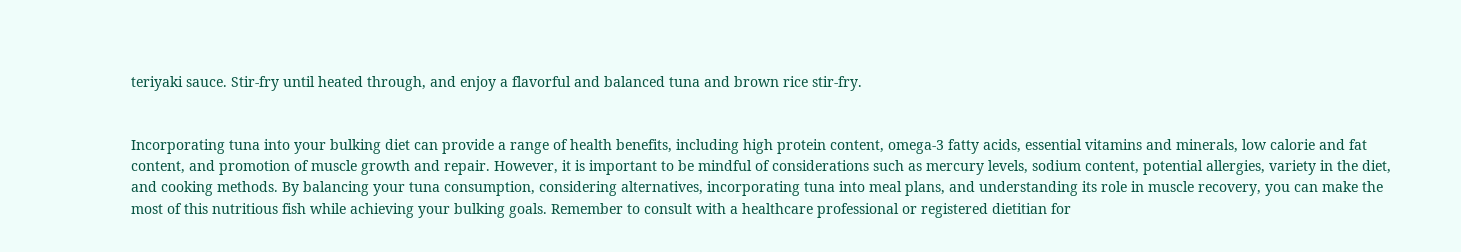teriyaki sauce. Stir-fry until heated through, and enjoy a flavorful and balanced tuna and brown rice stir-fry.


Incorporating tuna into your bulking diet can provide a range of health benefits, including high protein content, omega-3 fatty acids, essential vitamins and minerals, low calorie and fat content, and promotion of muscle growth and repair. However, it is important to be mindful of considerations such as mercury levels, sodium content, potential allergies, variety in the diet, and cooking methods. By balancing your tuna consumption, considering alternatives, incorporating tuna into meal plans, and understanding its role in muscle recovery, you can make the most of this nutritious fish while achieving your bulking goals. Remember to consult with a healthcare professional or registered dietitian for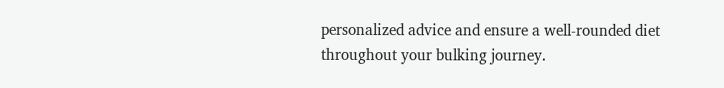personalized advice and ensure a well-rounded diet throughout your bulking journey.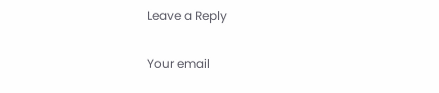Leave a Reply

Your email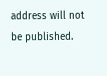address will not be published.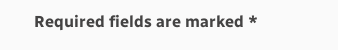Required fields are marked *